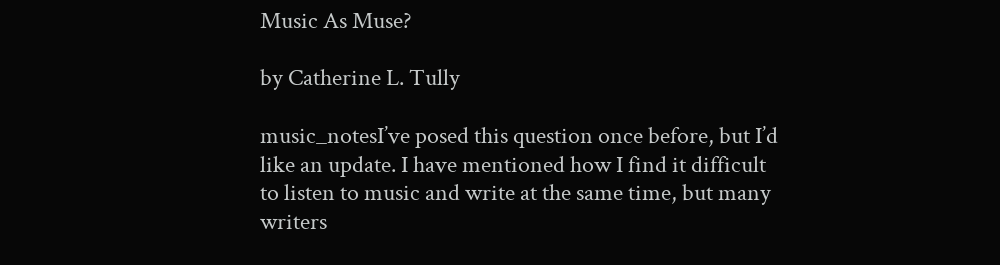Music As Muse?

by Catherine L. Tully

music_notesI’ve posed this question once before, but I’d like an update. I have mentioned how I find it difficult to listen to music and write at the same time, but many writers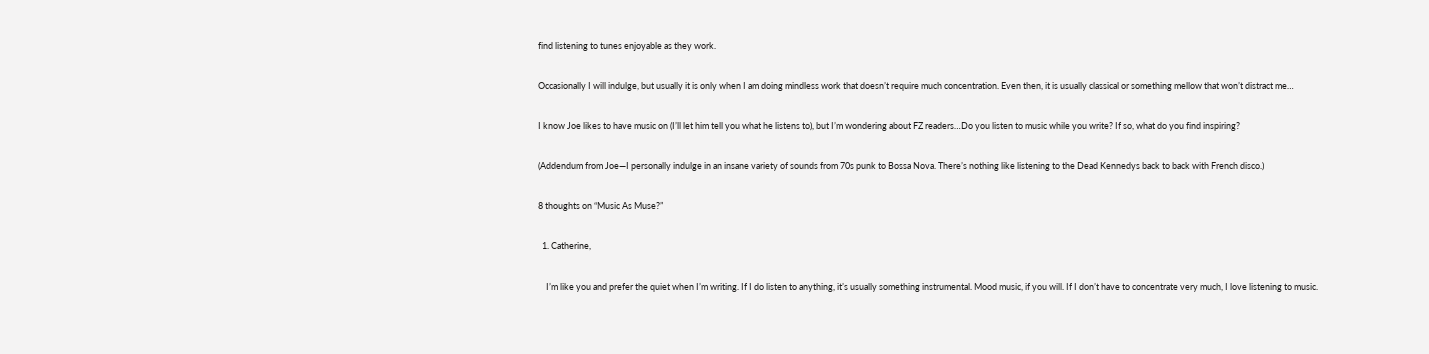find listening to tunes enjoyable as they work.

Occasionally I will indulge, but usually it is only when I am doing mindless work that doesn’t require much concentration. Even then, it is usually classical or something mellow that won’t distract me…

I know Joe likes to have music on (I’ll let him tell you what he listens to), but I’m wondering about FZ readers…Do you listen to music while you write? If so, what do you find inspiring?

(Addendum from Joe—I personally indulge in an insane variety of sounds from 70s punk to Bossa Nova. There’s nothing like listening to the Dead Kennedys back to back with French disco.)

8 thoughts on “Music As Muse?”

  1. Catherine,

    I’m like you and prefer the quiet when I’m writing. If I do listen to anything, it’s usually something instrumental. Mood music, if you will. If I don’t have to concentrate very much, I love listening to music.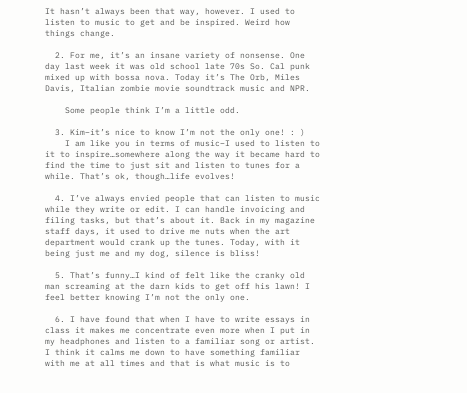It hasn’t always been that way, however. I used to listen to music to get and be inspired. Weird how things change.

  2. For me, it’s an insane variety of nonsense. One day last week it was old school late 70s So. Cal punk mixed up with bossa nova. Today it’s The Orb, Miles Davis, Italian zombie movie soundtrack music and NPR.

    Some people think I’m a little odd.

  3. Kim–it’s nice to know I’m not the only one! : )
    I am like you in terms of music–I used to listen to it to inspire…somewhere along the way it became hard to find the time to just sit and listen to tunes for a while. That’s ok, though…life evolves!

  4. I’ve always envied people that can listen to music while they write or edit. I can handle invoicing and filing tasks, but that’s about it. Back in my magazine staff days, it used to drive me nuts when the art department would crank up the tunes. Today, with it being just me and my dog, silence is bliss!

  5. That’s funny…I kind of felt like the cranky old man screaming at the darn kids to get off his lawn! I feel better knowing I’m not the only one.

  6. I have found that when I have to write essays in class it makes me concentrate even more when I put in my headphones and listen to a familiar song or artist. I think it calms me down to have something familiar with me at all times and that is what music is to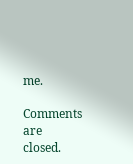me.

Comments are closed.